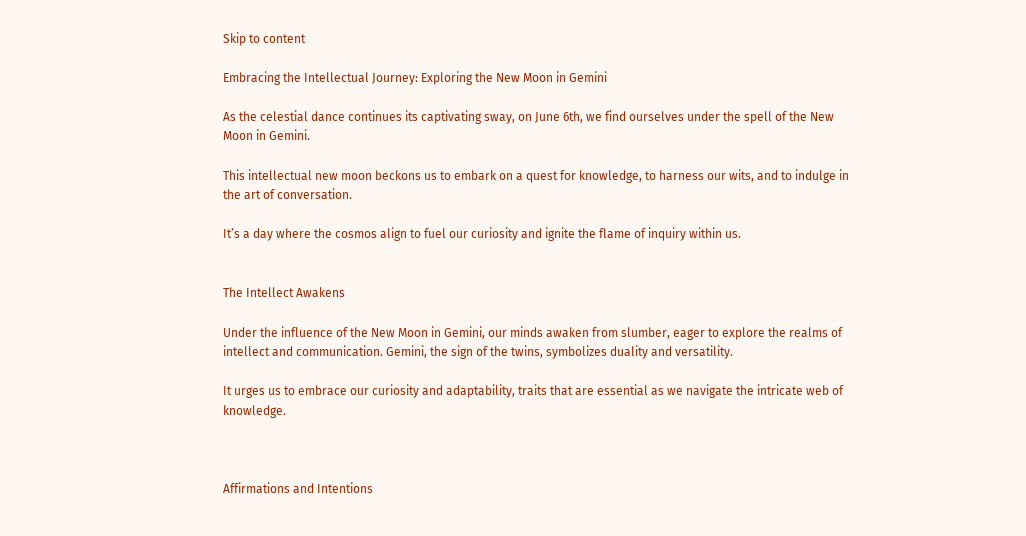Skip to content

Embracing the Intellectual Journey: Exploring the New Moon in Gemini

As the celestial dance continues its captivating sway, on June 6th, we find ourselves under the spell of the New Moon in Gemini.

This intellectual new moon beckons us to embark on a quest for knowledge, to harness our wits, and to indulge in the art of conversation.

It’s a day where the cosmos align to fuel our curiosity and ignite the flame of inquiry within us.


The Intellect Awakens

Under the influence of the New Moon in Gemini, our minds awaken from slumber, eager to explore the realms of intellect and communication. Gemini, the sign of the twins, symbolizes duality and versatility.

It urges us to embrace our curiosity and adaptability, traits that are essential as we navigate the intricate web of knowledge.



Affirmations and Intentions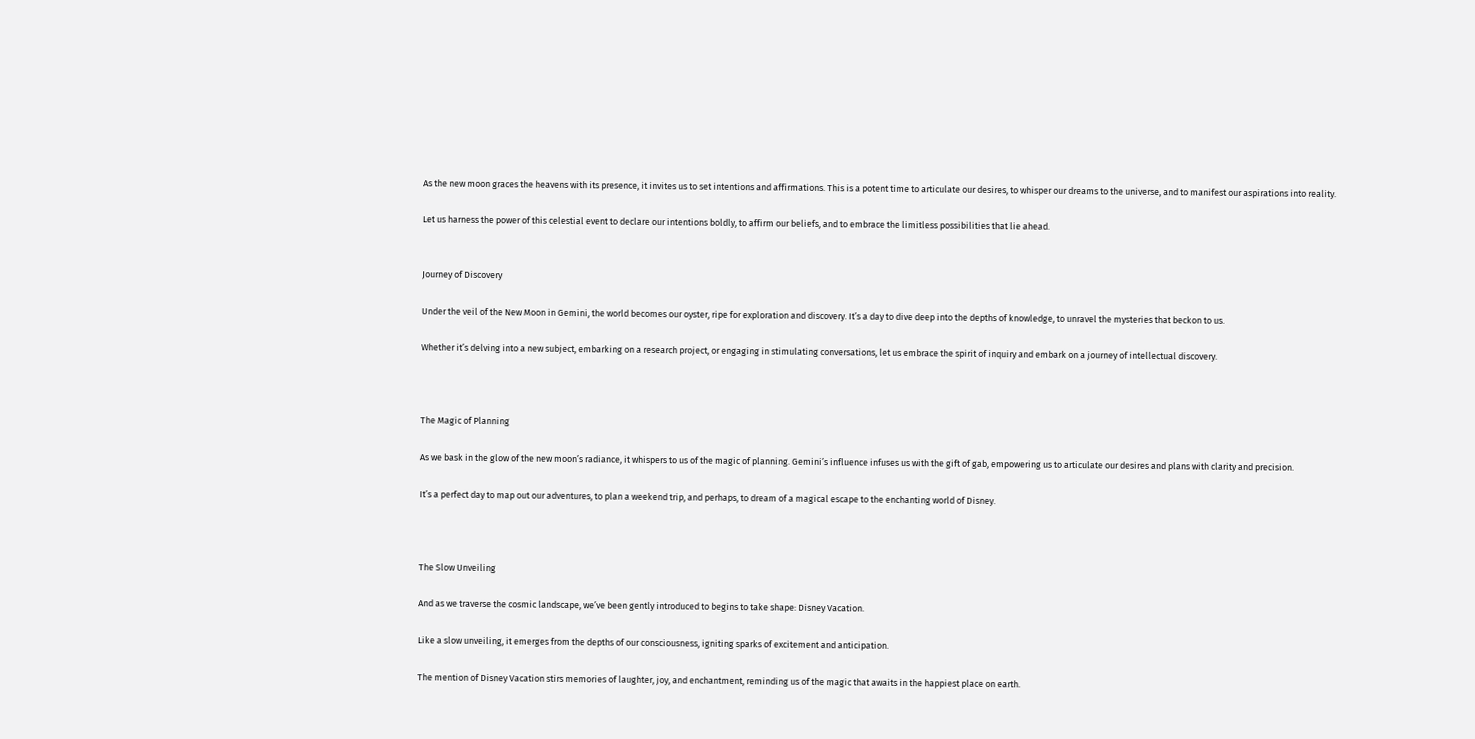As the new moon graces the heavens with its presence, it invites us to set intentions and affirmations. This is a potent time to articulate our desires, to whisper our dreams to the universe, and to manifest our aspirations into reality.

Let us harness the power of this celestial event to declare our intentions boldly, to affirm our beliefs, and to embrace the limitless possibilities that lie ahead.


Journey of Discovery

Under the veil of the New Moon in Gemini, the world becomes our oyster, ripe for exploration and discovery. It’s a day to dive deep into the depths of knowledge, to unravel the mysteries that beckon to us.

Whether it’s delving into a new subject, embarking on a research project, or engaging in stimulating conversations, let us embrace the spirit of inquiry and embark on a journey of intellectual discovery.



The Magic of Planning

As we bask in the glow of the new moon’s radiance, it whispers to us of the magic of planning. Gemini’s influence infuses us with the gift of gab, empowering us to articulate our desires and plans with clarity and precision.

It’s a perfect day to map out our adventures, to plan a weekend trip, and perhaps, to dream of a magical escape to the enchanting world of Disney.



The Slow Unveiling

And as we traverse the cosmic landscape, we’ve been gently introduced to begins to take shape: Disney Vacation.

Like a slow unveiling, it emerges from the depths of our consciousness, igniting sparks of excitement and anticipation.

The mention of Disney Vacation stirs memories of laughter, joy, and enchantment, reminding us of the magic that awaits in the happiest place on earth.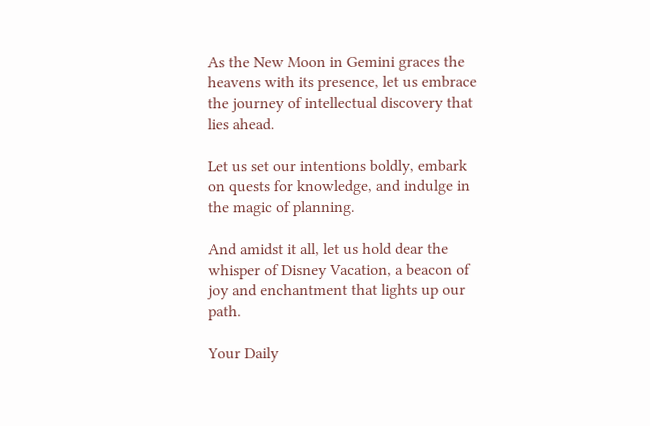As the New Moon in Gemini graces the heavens with its presence, let us embrace the journey of intellectual discovery that lies ahead.

Let us set our intentions boldly, embark on quests for knowledge, and indulge in the magic of planning.

And amidst it all, let us hold dear the whisper of Disney Vacation, a beacon of joy and enchantment that lights up our path.

Your Daily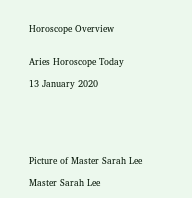Horoscope Overview


Aries Horoscope Today

13 January 2020






Picture of Master Sarah Lee

Master Sarah Lee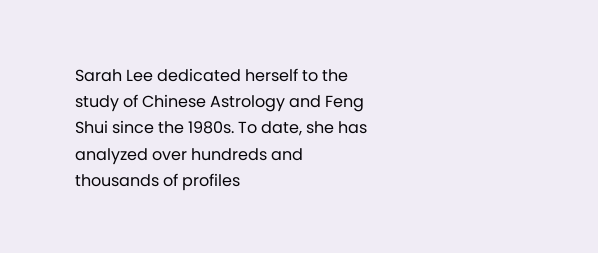Sarah Lee dedicated herself to the study of Chinese Astrology and Feng Shui since the 1980s. To date, she has analyzed over hundreds and thousands of profiles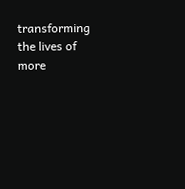transforming the lives of more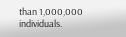than 1,000,000 individuals.